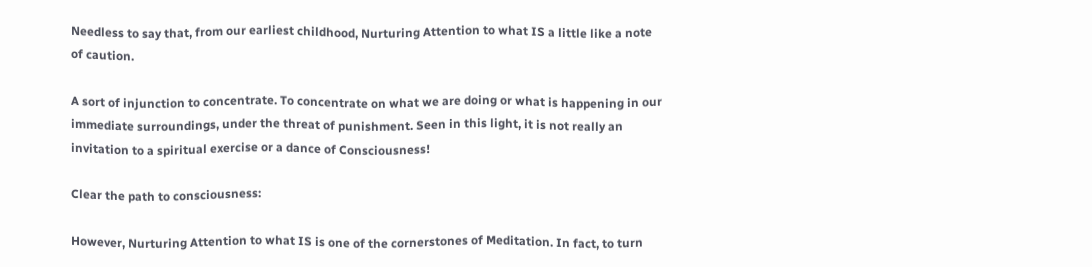Needless to say that, from our earliest childhood, Nurturing Attention to what IS a little like a note of caution.

A sort of injunction to concentrate. To concentrate on what we are doing or what is happening in our immediate surroundings, under the threat of punishment. Seen in this light, it is not really an invitation to a spiritual exercise or a dance of Consciousness!

Clear the path to consciousness:

However, Nurturing Attention to what IS is one of the cornerstones of Meditation. In fact, to turn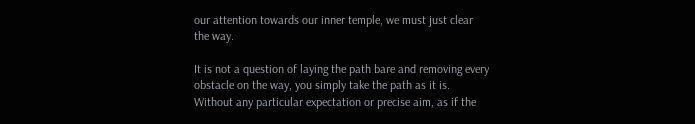our attention towards our inner temple, we must just clear the way.

It is not a question of laying the path bare and removing every obstacle on the way, you simply take the path as it is. Without any particular expectation or precise aim, as if the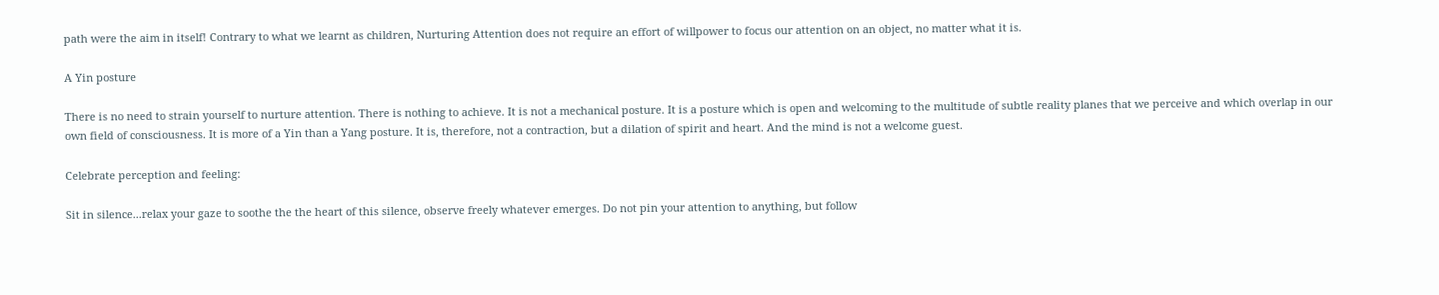path were the aim in itself! Contrary to what we learnt as children, Nurturing Attention does not require an effort of willpower to focus our attention on an object, no matter what it is.

A Yin posture

There is no need to strain yourself to nurture attention. There is nothing to achieve. It is not a mechanical posture. It is a posture which is open and welcoming to the multitude of subtle reality planes that we perceive and which overlap in our own field of consciousness. It is more of a Yin than a Yang posture. It is, therefore, not a contraction, but a dilation of spirit and heart. And the mind is not a welcome guest.

Celebrate perception and feeling:

Sit in silence...relax your gaze to soothe the the heart of this silence, observe freely whatever emerges. Do not pin your attention to anything, but follow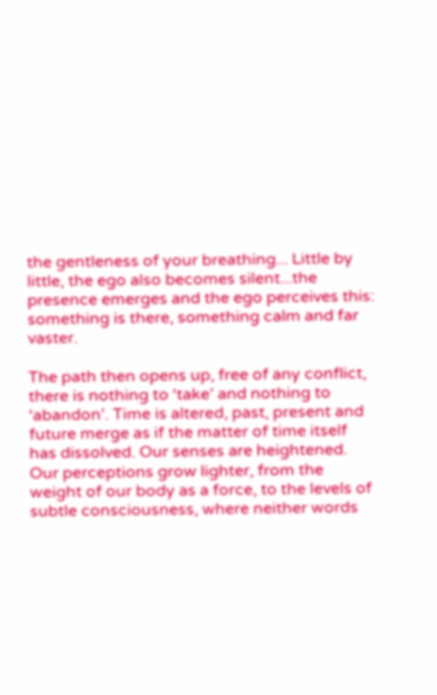the gentleness of your breathing... Little by little, the ego also becomes silent...the presence emerges and the ego perceives this: something is there, something calm and far vaster.

The path then opens up, free of any conflict, there is nothing to ‘take’ and nothing to ‘abandon’. Time is altered, past, present and future merge as if the matter of time itself has dissolved. Our senses are heightened. Our perceptions grow lighter, from the weight of our body as a force, to the levels of subtle consciousness, where neither words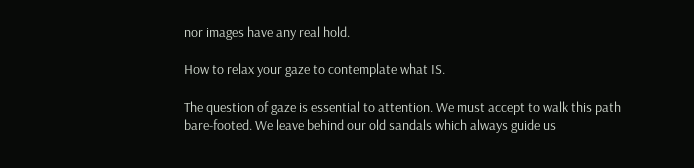nor images have any real hold.

How to relax your gaze to contemplate what IS.

The question of gaze is essential to attention. We must accept to walk this path bare-footed. We leave behind our old sandals which always guide us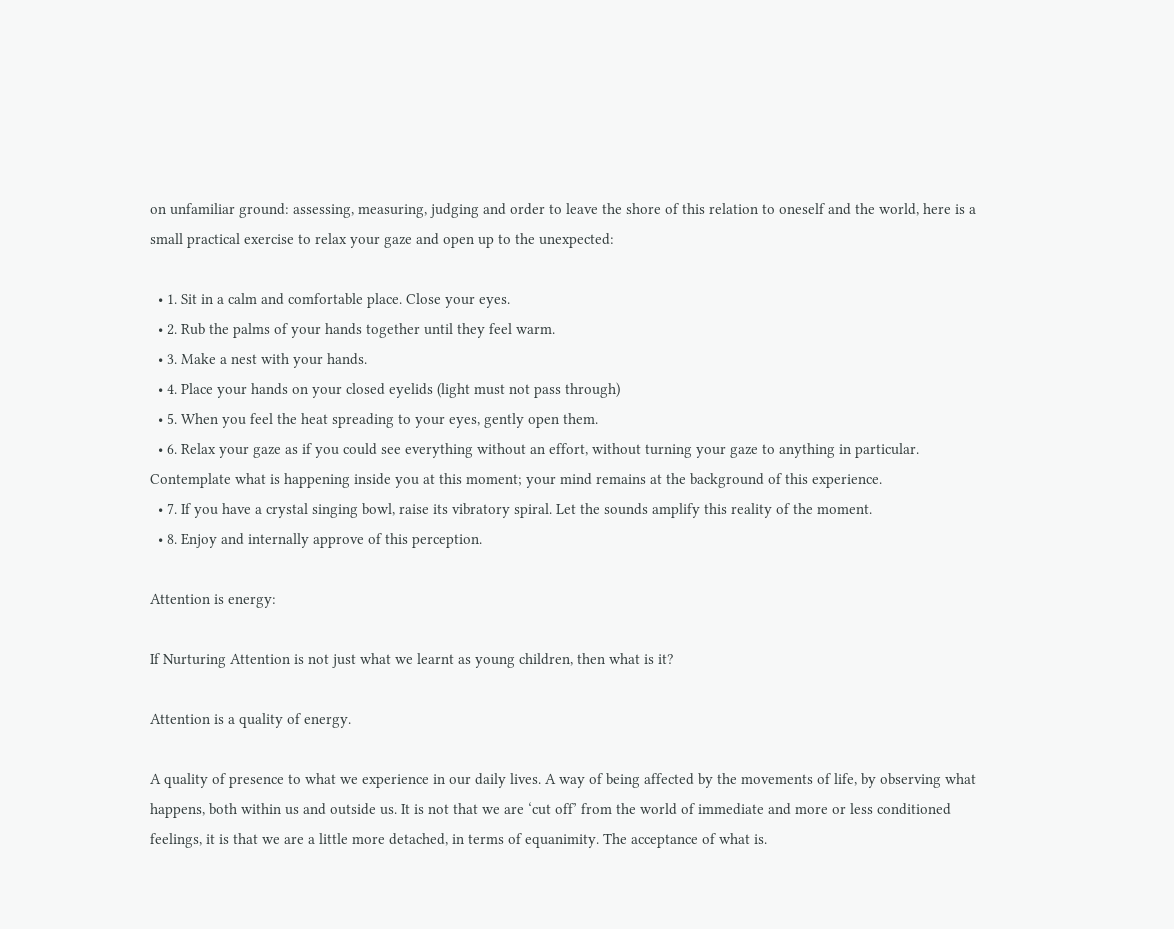on unfamiliar ground: assessing, measuring, judging and order to leave the shore of this relation to oneself and the world, here is a small practical exercise to relax your gaze and open up to the unexpected:

  • 1. Sit in a calm and comfortable place. Close your eyes.
  • 2. Rub the palms of your hands together until they feel warm.
  • 3. Make a nest with your hands.
  • 4. Place your hands on your closed eyelids (light must not pass through)
  • 5. When you feel the heat spreading to your eyes, gently open them.
  • 6. Relax your gaze as if you could see everything without an effort, without turning your gaze to anything in particular. Contemplate what is happening inside you at this moment; your mind remains at the background of this experience.
  • 7. If you have a crystal singing bowl, raise its vibratory spiral. Let the sounds amplify this reality of the moment.
  • 8. Enjoy and internally approve of this perception.

Attention is energy:

If Nurturing Attention is not just what we learnt as young children, then what is it?

Attention is a quality of energy.

A quality of presence to what we experience in our daily lives. A way of being affected by the movements of life, by observing what happens, both within us and outside us. It is not that we are ‘cut off’ from the world of immediate and more or less conditioned feelings, it is that we are a little more detached, in terms of equanimity. The acceptance of what is.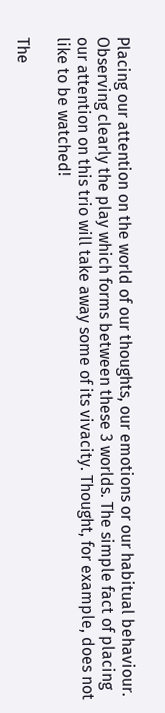Placing our attention on the world of our thoughts, our emotions or our habitual behaviour. Observing clearly the play which forms between these 3 worlds. The simple fact of placing our attention on this trio will take away some of its vivacity. Thought, for example, does not like to be watched!

The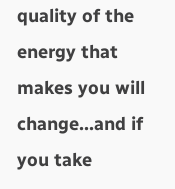quality of the energy that makes you will change...and if you take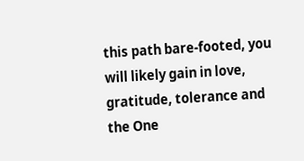this path bare-footed, you will likely gain in love, gratitude, tolerance and the One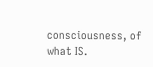consciousness, of what IS.